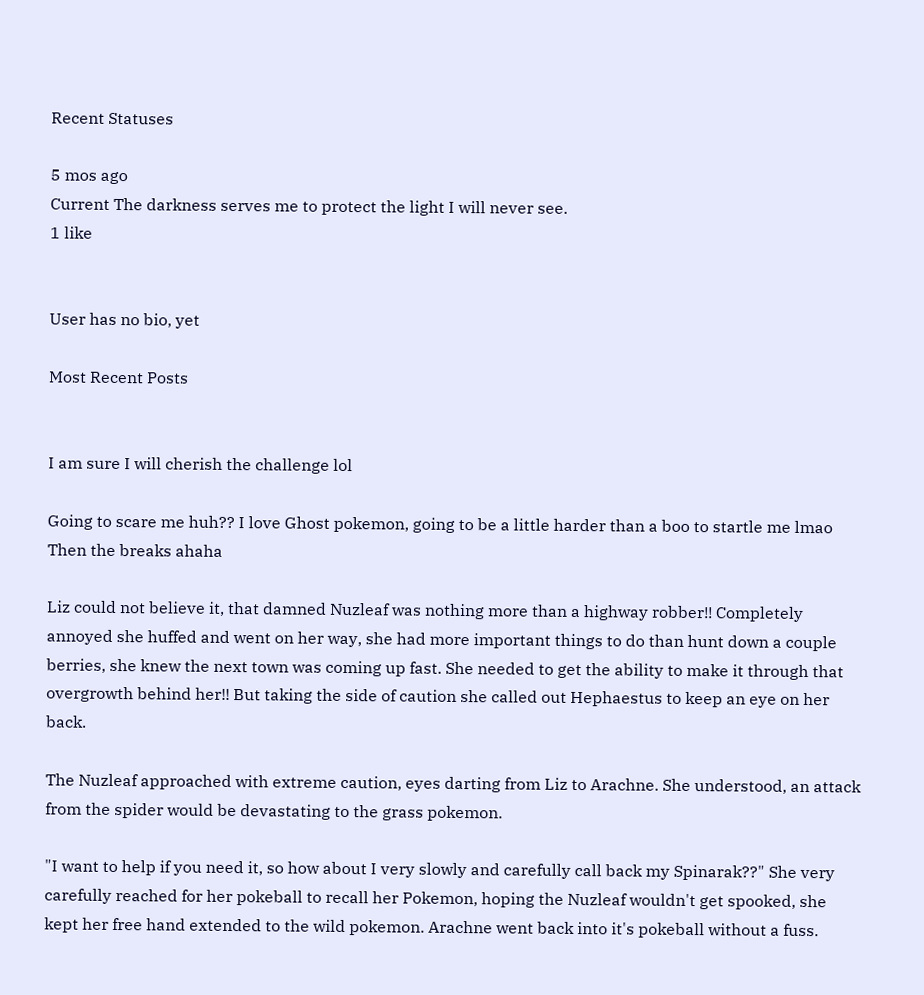Recent Statuses

5 mos ago
Current The darkness serves me to protect the light I will never see.
1 like


User has no bio, yet

Most Recent Posts


I am sure I will cherish the challenge lol

Going to scare me huh?? I love Ghost pokemon, going to be a little harder than a boo to startle me lmao
Then the breaks ahaha

Liz could not believe it, that damned Nuzleaf was nothing more than a highway robber!! Completely annoyed she huffed and went on her way, she had more important things to do than hunt down a couple berries, she knew the next town was coming up fast. She needed to get the ability to make it through that overgrowth behind her!! But taking the side of caution she called out Hephaestus to keep an eye on her back.

The Nuzleaf approached with extreme caution, eyes darting from Liz to Arachne. She understood, an attack from the spider would be devastating to the grass pokemon.

"I want to help if you need it, so how about I very slowly and carefully call back my Spinarak??" She very carefully reached for her pokeball to recall her Pokemon, hoping the Nuzleaf wouldn't get spooked, she kept her free hand extended to the wild pokemon. Arachne went back into it's pokeball without a fuss.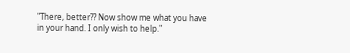"There, better?? Now show me what you have in your hand. I only wish to help."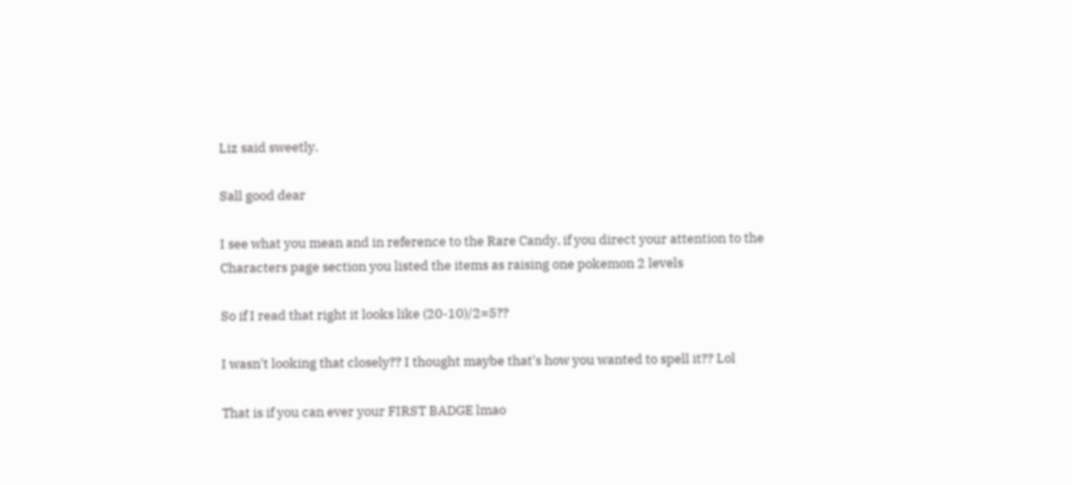Liz said sweetly.

Sall good dear

I see what you mean and in reference to the Rare Candy, if you direct your attention to the Characters page section you listed the items as raising one pokemon 2 levels

So if I read that right it looks like (20-10)/2=5??

I wasn't looking that closely?? I thought maybe that's how you wanted to spell it?? Lol

That is if you can ever your FIRST BADGE lmao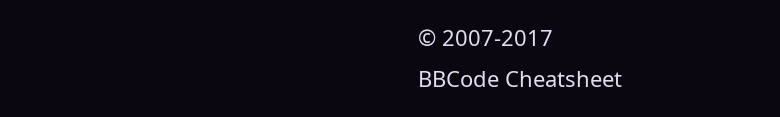© 2007-2017
BBCode Cheatsheet